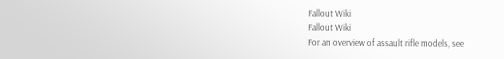Fallout Wiki
Fallout Wiki
For an overview of assault rifle models, see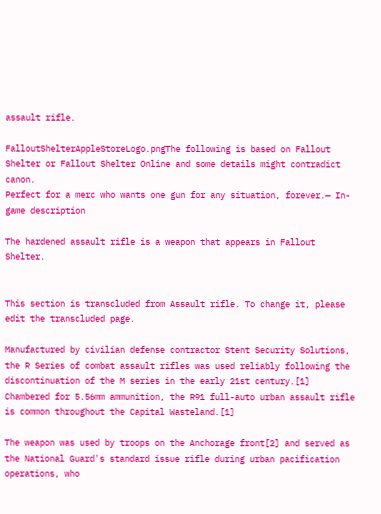assault rifle.

FalloutShelterAppleStoreLogo.pngThe following is based on Fallout Shelter or Fallout Shelter Online and some details might contradict canon.
Perfect for a merc who wants one gun for any situation, forever.— In-game description

The hardened assault rifle is a weapon that appears in Fallout Shelter.


This section is transcluded from Assault rifle. To change it, please edit the transcluded page.

Manufactured by civilian defense contractor Stent Security Solutions, the R Series of combat assault rifles was used reliably following the discontinuation of the M series in the early 21st century.[1] Chambered for 5.56mm ammunition, the R91 full-auto urban assault rifle is common throughout the Capital Wasteland.[1]

The weapon was used by troops on the Anchorage front[2] and served as the National Guard's standard issue rifle during urban pacification operations, who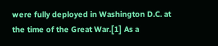were fully deployed in Washington D.C. at the time of the Great War.[1] As a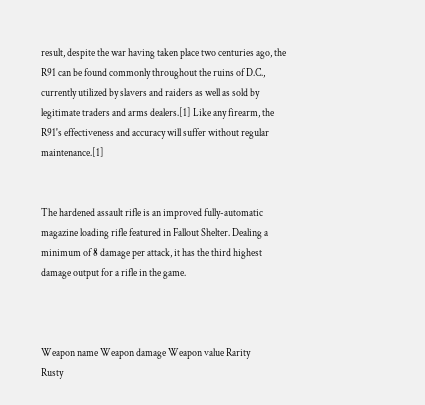result, despite the war having taken place two centuries ago, the R91 can be found commonly throughout the ruins of D.C., currently utilized by slavers and raiders as well as sold by legitimate traders and arms dealers.[1] Like any firearm, the R91's effectiveness and accuracy will suffer without regular maintenance.[1]


The hardened assault rifle is an improved fully-automatic magazine loading rifle featured in Fallout Shelter. Dealing a minimum of 8 damage per attack, it has the third highest damage output for a rifle in the game.



Weapon name Weapon damage Weapon value Rarity
Rusty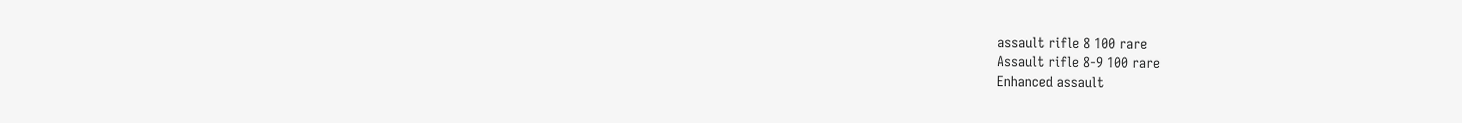assault rifle 8 100 rare
Assault rifle 8-9 100 rare
Enhanced assault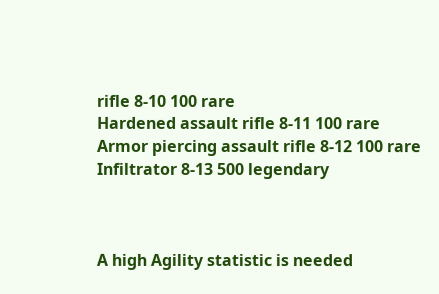rifle 8-10 100 rare
Hardened assault rifle 8-11 100 rare
Armor piercing assault rifle 8-12 100 rare
Infiltrator 8-13 500 legendary



A high Agility statistic is needed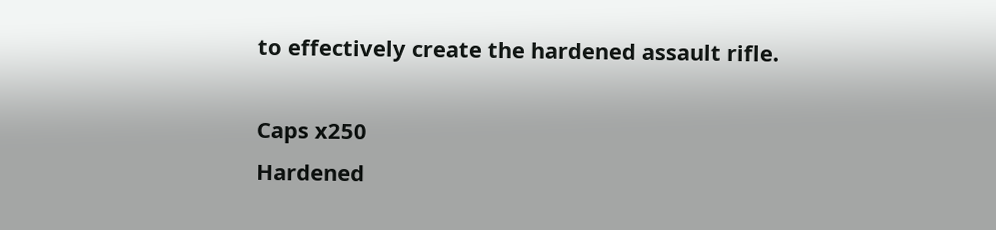to effectively create the hardened assault rifle.

Caps x250
Hardened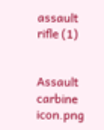assault rifle (1)


Assault carbine icon.png